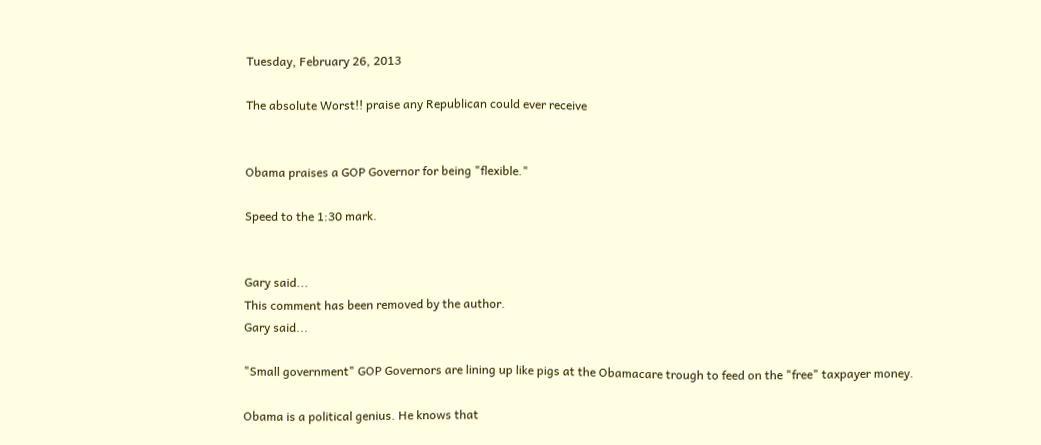Tuesday, February 26, 2013

The absolute Worst!! praise any Republican could ever receive


Obama praises a GOP Governor for being "flexible."

Speed to the 1:30 mark.


Gary said...
This comment has been removed by the author.
Gary said...

"Small government" GOP Governors are lining up like pigs at the Obamacare trough to feed on the "free" taxpayer money.

Obama is a political genius. He knows that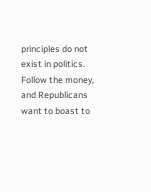principles do not exist in politics. Follow the money, and Republicans want to boast to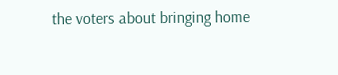the voters about bringing home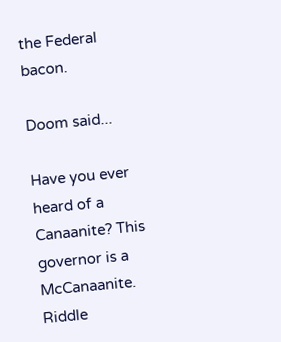the Federal bacon.

Doom said...

Have you ever heard of a Canaanite? This governor is a McCanaanite. Riddle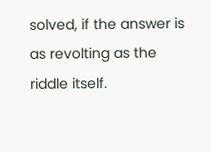solved, if the answer is as revolting as the riddle itself.